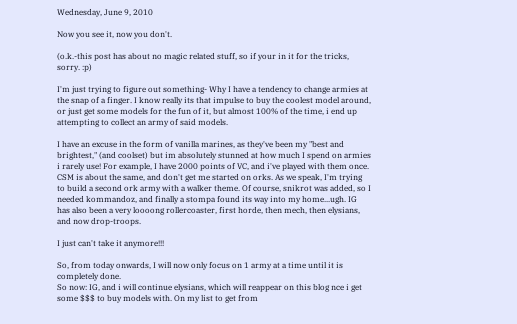Wednesday, June 9, 2010

Now you see it, now you don't.

(o.k.-this post has about no magic related stuff, so if your in it for the tricks, sorry. :p)

I'm just trying to figure out something- Why I have a tendency to change armies at the snap of a finger. I know really its that impulse to buy the coolest model around, or just get some models for the fun of it, but almost 100% of the time, i end up attempting to collect an army of said models.

I have an excuse in the form of vanilla marines, as they've been my "best and brightest," (and coolset) but im absolutely stunned at how much I spend on armies i rarely use! For example, I have 2000 points of VC, and i've played with them once. CSM is about the same, and don't get me started on orks. As we speak, I'm trying to build a second ork army with a walker theme. Of course, snikrot was added, so I needed kommandoz, and finally a stompa found its way into my home...ugh. IG has also been a very loooong rollercoaster, first horde, then mech, then elysians, and now drop-troops.

I just can't take it anymore!!!

So, from today onwards, I will now only focus on 1 army at a time until it is completely done.
So now: IG, and i will continue elysians, which will reappear on this blog nce i get some $$$ to buy models with. On my list to get from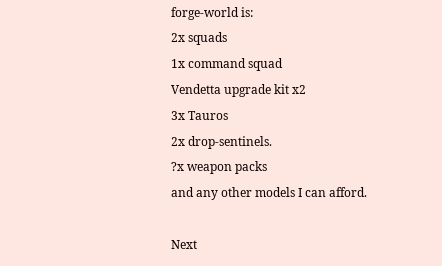forge-world is:
2x squads
1x command squad
Vendetta upgrade kit x2
3x Tauros
2x drop-sentinels.
?x weapon packs
and any other models I can afford.

Next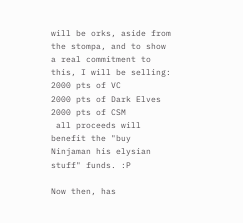will be orks, aside from the stompa, and to show a real commitment to this, I will be selling:
2000 pts of VC
2000 pts of Dark Elves
2000 pts of CSM
 all proceeds will benefit the "buy Ninjaman his elysian stuff" funds. :P

Now then, has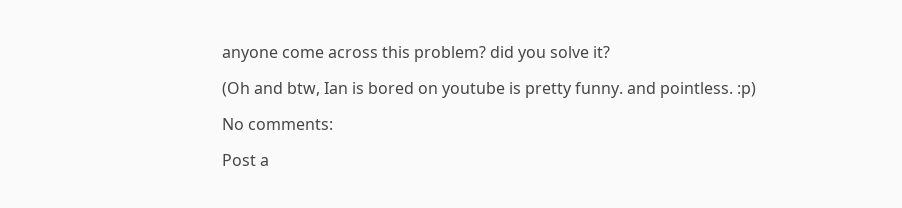anyone come across this problem? did you solve it?

(Oh and btw, Ian is bored on youtube is pretty funny. and pointless. :p)

No comments:

Post a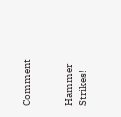Comment


Hammer Strikes!